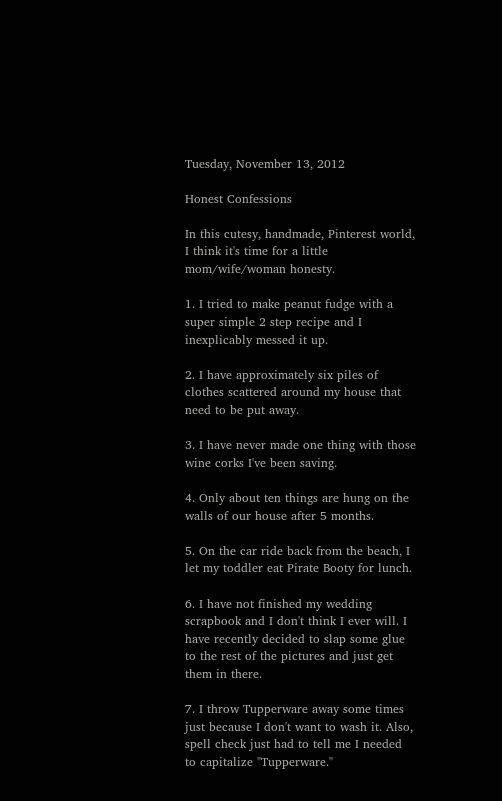Tuesday, November 13, 2012

Honest Confessions

In this cutesy, handmade, Pinterest world, I think it's time for a little mom/wife/woman honesty.

1. I tried to make peanut fudge with a super simple 2 step recipe and I inexplicably messed it up.

2. I have approximately six piles of clothes scattered around my house that need to be put away.

3. I have never made one thing with those wine corks I've been saving.

4. Only about ten things are hung on the walls of our house after 5 months.

5. On the car ride back from the beach, I let my toddler eat Pirate Booty for lunch.

6. I have not finished my wedding scrapbook and I don't think I ever will. I have recently decided to slap some glue to the rest of the pictures and just get them in there.

7. I throw Tupperware away some times just because I don't want to wash it. Also, spell check just had to tell me I needed to capitalize "Tupperware."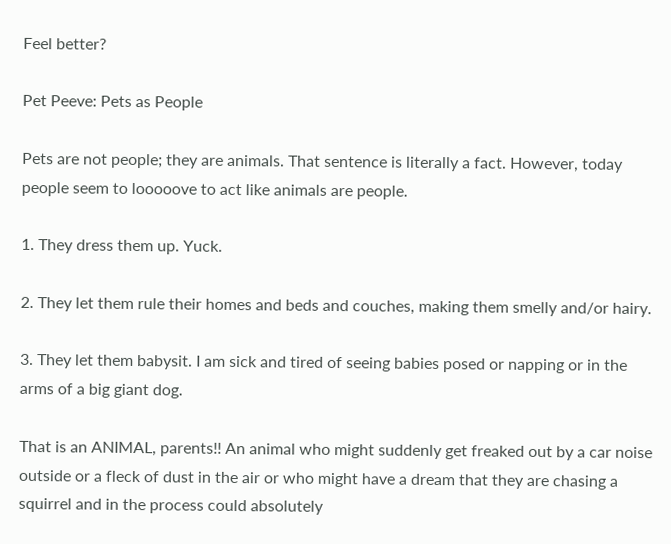Feel better?

Pet Peeve: Pets as People

Pets are not people; they are animals. That sentence is literally a fact. However, today people seem to looooove to act like animals are people.

1. They dress them up. Yuck.

2. They let them rule their homes and beds and couches, making them smelly and/or hairy.

3. They let them babysit. I am sick and tired of seeing babies posed or napping or in the arms of a big giant dog.

That is an ANIMAL, parents!! An animal who might suddenly get freaked out by a car noise outside or a fleck of dust in the air or who might have a dream that they are chasing a squirrel and in the process could absolutely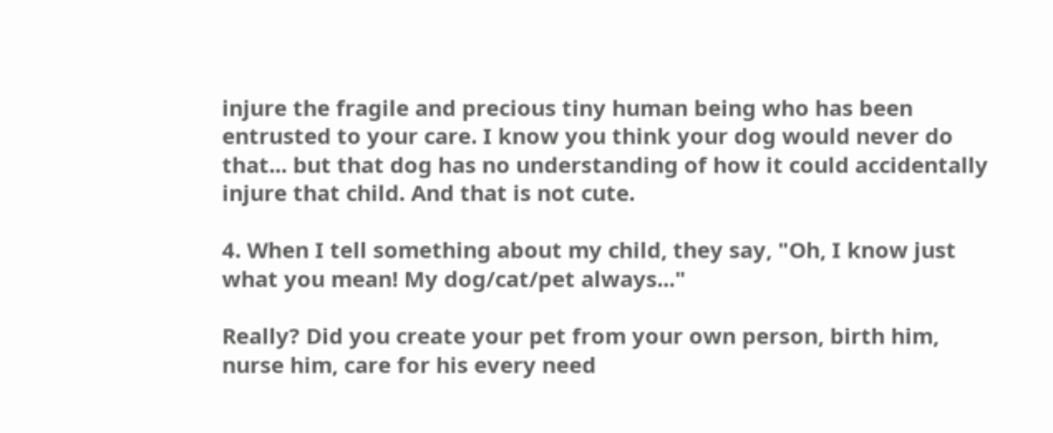injure the fragile and precious tiny human being who has been entrusted to your care. I know you think your dog would never do that... but that dog has no understanding of how it could accidentally injure that child. And that is not cute.

4. When I tell something about my child, they say, "Oh, I know just what you mean! My dog/cat/pet always..."

Really? Did you create your pet from your own person, birth him, nurse him, care for his every need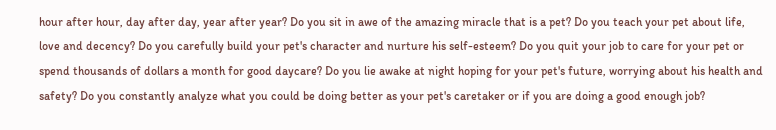hour after hour, day after day, year after year? Do you sit in awe of the amazing miracle that is a pet? Do you teach your pet about life, love and decency? Do you carefully build your pet's character and nurture his self-esteem? Do you quit your job to care for your pet or spend thousands of dollars a month for good daycare? Do you lie awake at night hoping for your pet's future, worrying about his health and safety? Do you constantly analyze what you could be doing better as your pet's caretaker or if you are doing a good enough job?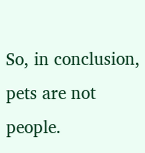So, in conclusion, pets are not people.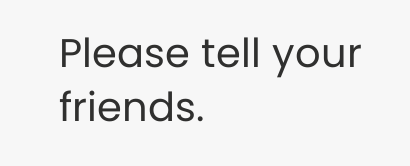Please tell your friends.